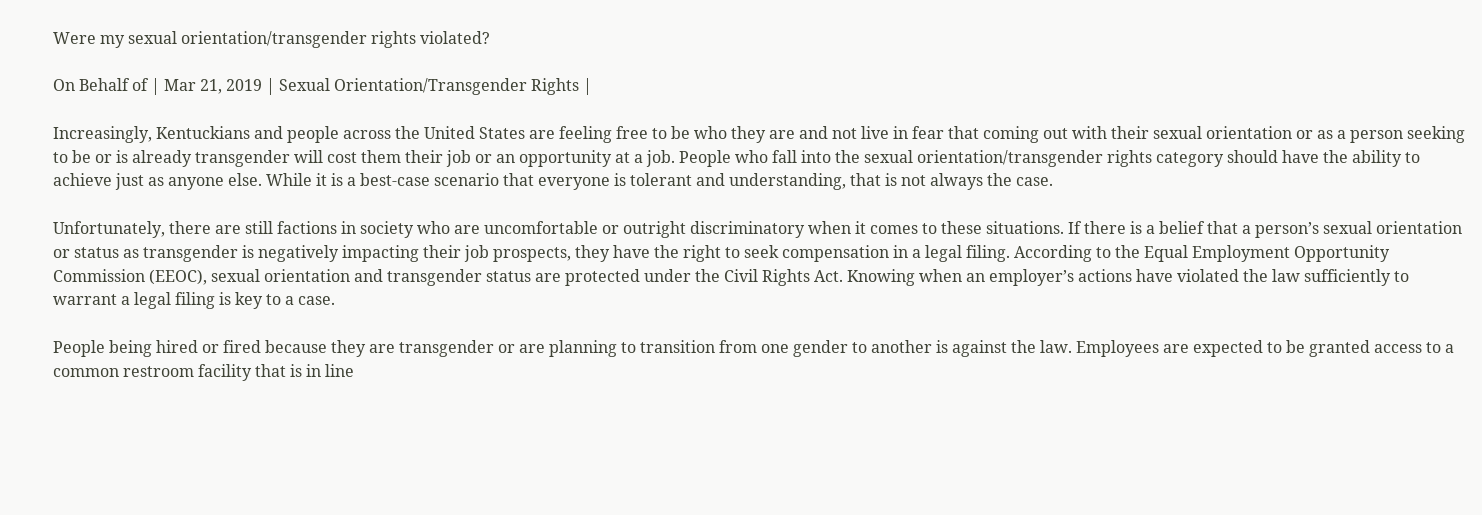Were my sexual orientation/transgender rights violated?

On Behalf of | Mar 21, 2019 | Sexual Orientation/Transgender Rights |

Increasingly, Kentuckians and people across the United States are feeling free to be who they are and not live in fear that coming out with their sexual orientation or as a person seeking to be or is already transgender will cost them their job or an opportunity at a job. People who fall into the sexual orientation/transgender rights category should have the ability to achieve just as anyone else. While it is a best-case scenario that everyone is tolerant and understanding, that is not always the case.

Unfortunately, there are still factions in society who are uncomfortable or outright discriminatory when it comes to these situations. If there is a belief that a person’s sexual orientation or status as transgender is negatively impacting their job prospects, they have the right to seek compensation in a legal filing. According to the Equal Employment Opportunity Commission (EEOC), sexual orientation and transgender status are protected under the Civil Rights Act. Knowing when an employer’s actions have violated the law sufficiently to warrant a legal filing is key to a case.

People being hired or fired because they are transgender or are planning to transition from one gender to another is against the law. Employees are expected to be granted access to a common restroom facility that is in line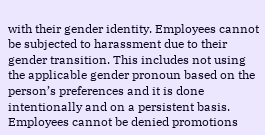with their gender identity. Employees cannot be subjected to harassment due to their gender transition. This includes not using the applicable gender pronoun based on the person’s preferences and it is done intentionally and on a persistent basis. Employees cannot be denied promotions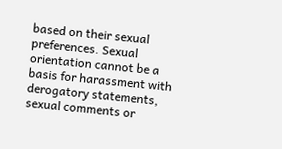based on their sexual preferences. Sexual orientation cannot be a basis for harassment with derogatory statements, sexual comments or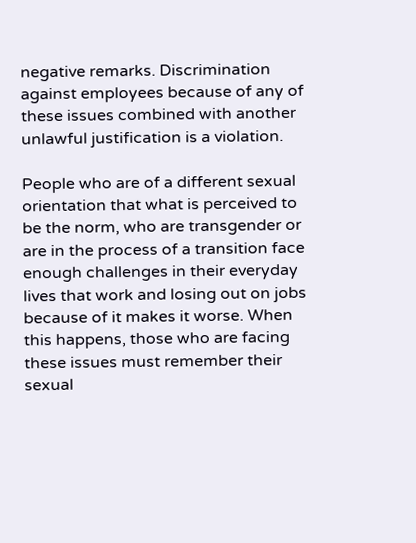negative remarks. Discrimination against employees because of any of these issues combined with another unlawful justification is a violation.

People who are of a different sexual orientation that what is perceived to be the norm, who are transgender or are in the process of a transition face enough challenges in their everyday lives that work and losing out on jobs because of it makes it worse. When this happens, those who are facing these issues must remember their sexual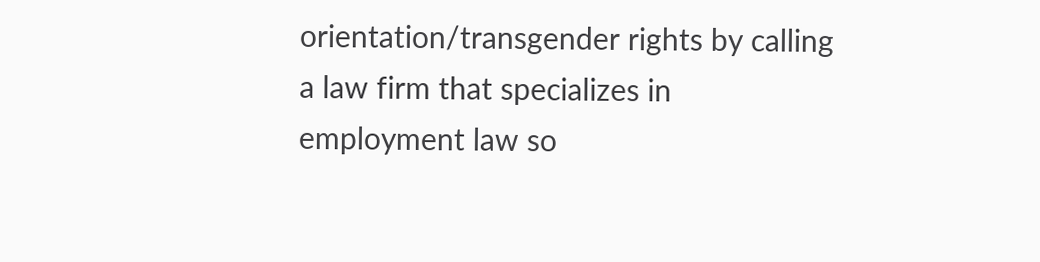orientation/transgender rights by calling a law firm that specializes in employment law so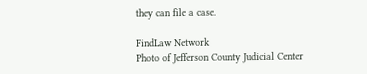they can file a case.

FindLaw Network
Photo of Jefferson County Judicial Center